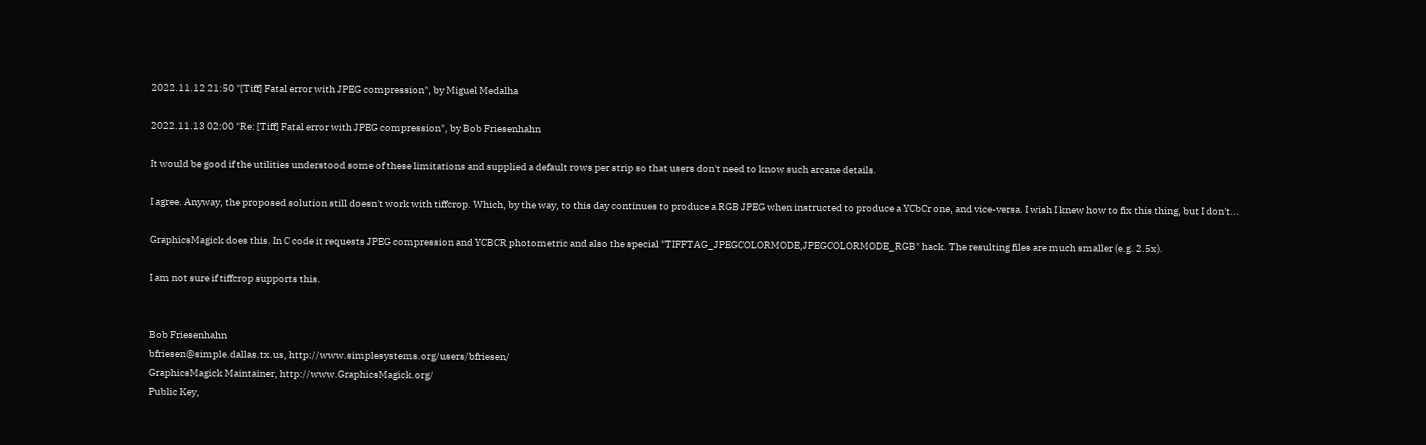2022.11.12 21:50 "[Tiff] Fatal error with JPEG compression", by Miguel Medalha

2022.11.13 02:00 "Re: [Tiff] Fatal error with JPEG compression", by Bob Friesenhahn

It would be good if the utilities understood some of these limitations and supplied a default rows per strip so that users don't need to know such arcane details.

I agree. Anyway, the proposed solution still doesn't work with tiffcrop. Which, by the way, to this day continues to produce a RGB JPEG when instructed to produce a YCbCr one, and vice-versa. I wish I knew how to fix this thing, but I don't...

GraphicsMagick does this. In C code it requests JPEG compression and YCBCR photometric and also the special "TIFFTAG_JPEGCOLORMODE,JPEGCOLORMODE_RGB" hack. The resulting files are much smaller (e.g. 2.5x).

I am not sure if tiffcrop supports this.


Bob Friesenhahn
bfriesen@simple.dallas.tx.us, http://www.simplesystems.org/users/bfriesen/
GraphicsMagick Maintainer, http://www.GraphicsMagick.org/
Public Key,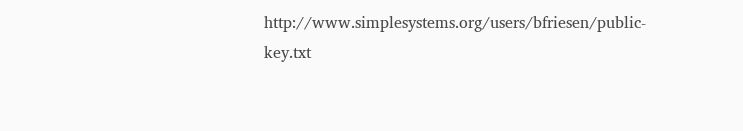http://www.simplesystems.org/users/bfriesen/public-key.txt